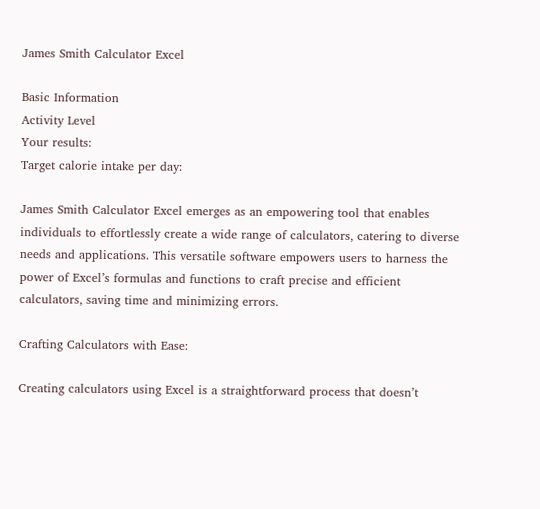James Smith Calculator Excel

Basic Information
Activity Level
Your results:
Target calorie intake per day:

James Smith Calculator Excel emerges as an empowering tool that enables individuals to effortlessly create a wide range of calculators, catering to diverse needs and applications. This versatile software empowers users to harness the power of Excel’s formulas and functions to craft precise and efficient calculators, saving time and minimizing errors.

Crafting Calculators with Ease:

Creating calculators using Excel is a straightforward process that doesn’t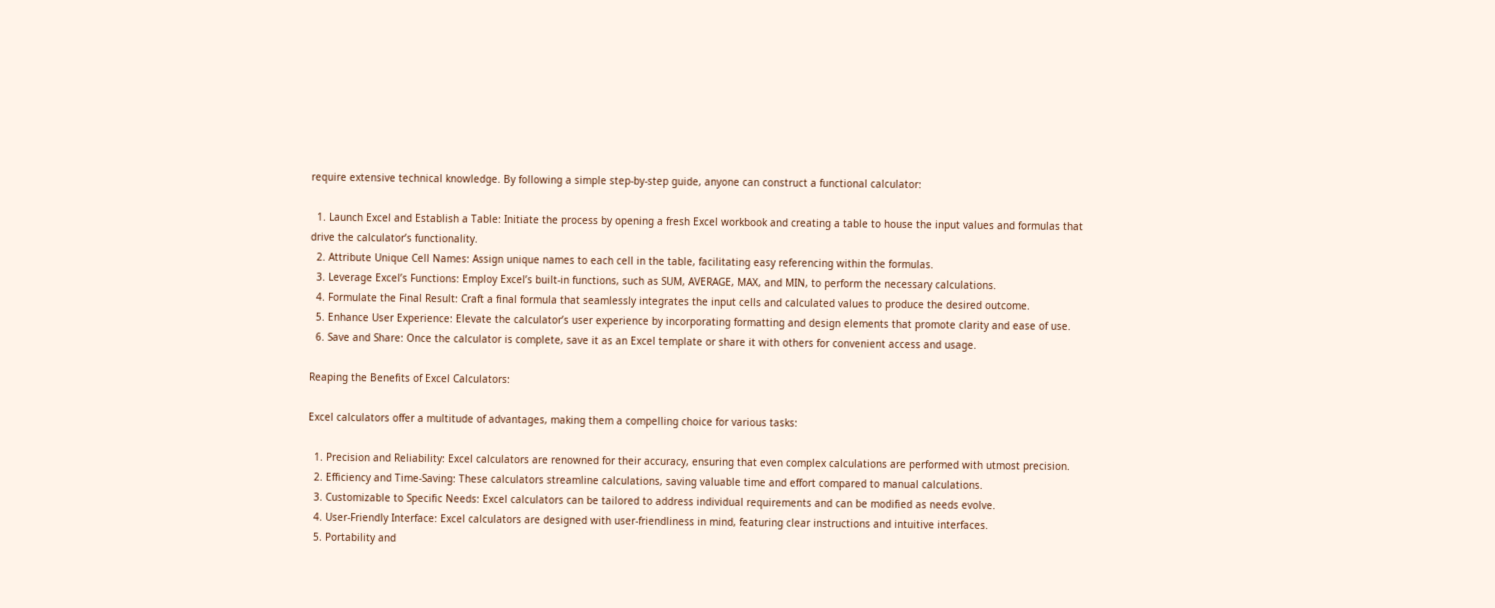require extensive technical knowledge. By following a simple step-by-step guide, anyone can construct a functional calculator:

  1. Launch Excel and Establish a Table: Initiate the process by opening a fresh Excel workbook and creating a table to house the input values and formulas that drive the calculator’s functionality.
  2. Attribute Unique Cell Names: Assign unique names to each cell in the table, facilitating easy referencing within the formulas.
  3. Leverage Excel’s Functions: Employ Excel’s built-in functions, such as SUM, AVERAGE, MAX, and MIN, to perform the necessary calculations.
  4. Formulate the Final Result: Craft a final formula that seamlessly integrates the input cells and calculated values to produce the desired outcome.
  5. Enhance User Experience: Elevate the calculator’s user experience by incorporating formatting and design elements that promote clarity and ease of use.
  6. Save and Share: Once the calculator is complete, save it as an Excel template or share it with others for convenient access and usage.

Reaping the Benefits of Excel Calculators:

Excel calculators offer a multitude of advantages, making them a compelling choice for various tasks:

  1. Precision and Reliability: Excel calculators are renowned for their accuracy, ensuring that even complex calculations are performed with utmost precision.
  2. Efficiency and Time-Saving: These calculators streamline calculations, saving valuable time and effort compared to manual calculations.
  3. Customizable to Specific Needs: Excel calculators can be tailored to address individual requirements and can be modified as needs evolve.
  4. User-Friendly Interface: Excel calculators are designed with user-friendliness in mind, featuring clear instructions and intuitive interfaces.
  5. Portability and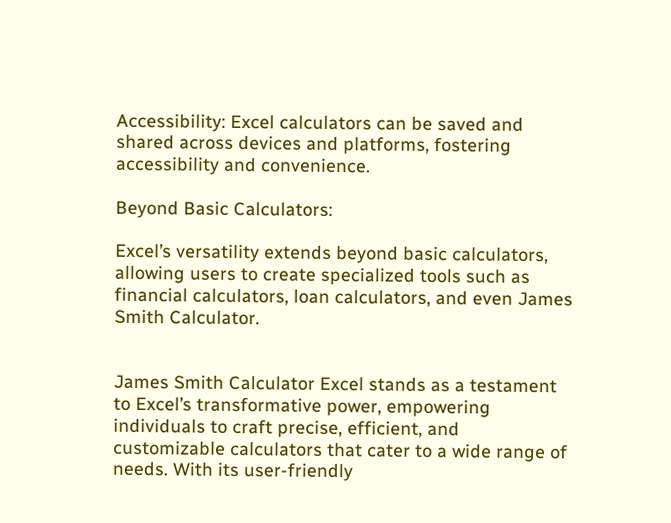Accessibility: Excel calculators can be saved and shared across devices and platforms, fostering accessibility and convenience.

Beyond Basic Calculators:

Excel’s versatility extends beyond basic calculators, allowing users to create specialized tools such as financial calculators, loan calculators, and even James Smith Calculator.


James Smith Calculator Excel stands as a testament to Excel’s transformative power, empowering individuals to craft precise, efficient, and customizable calculators that cater to a wide range of needs. With its user-friendly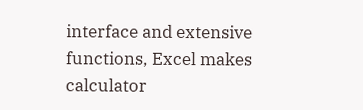interface and extensive functions, Excel makes calculator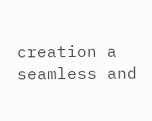creation a seamless and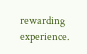rewarding experience.